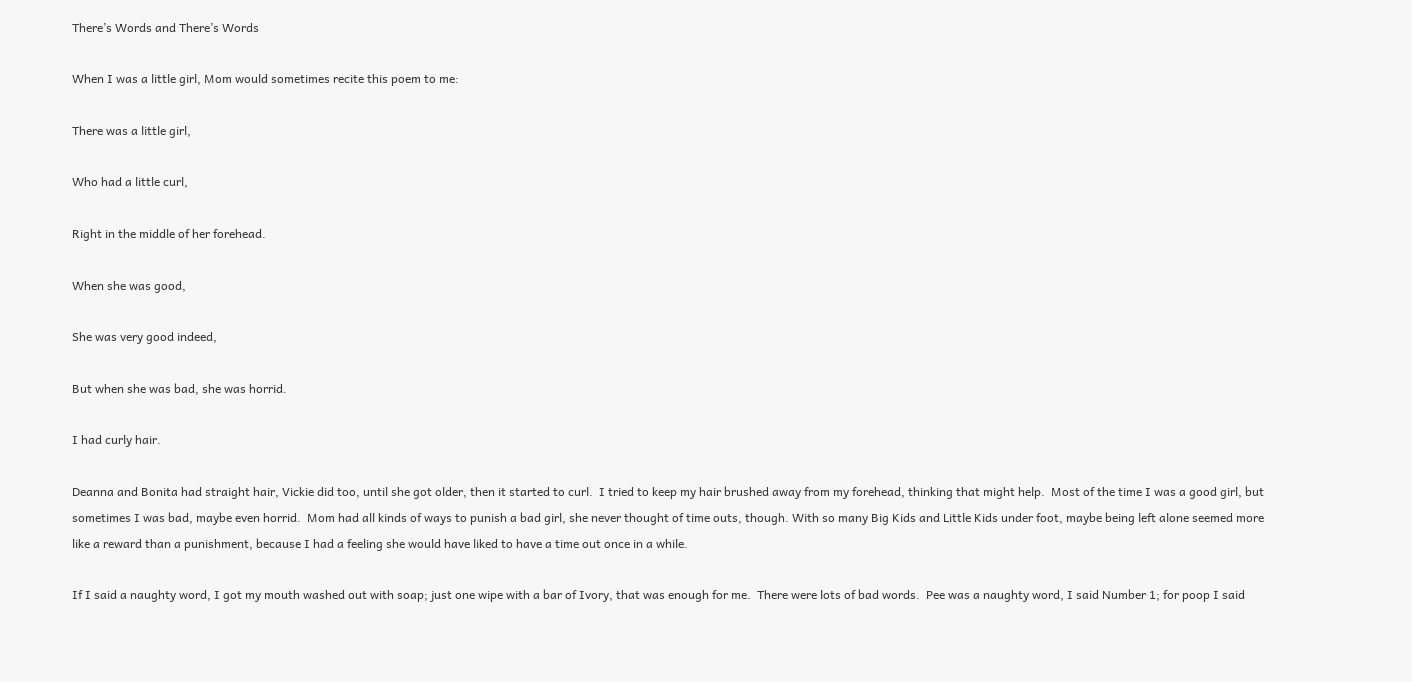There’s Words and There’s Words

When I was a little girl, Mom would sometimes recite this poem to me:

There was a little girl,

Who had a little curl,

Right in the middle of her forehead.

When she was good,

She was very good indeed,

But when she was bad, she was horrid.

I had curly hair.

Deanna and Bonita had straight hair, Vickie did too, until she got older, then it started to curl.  I tried to keep my hair brushed away from my forehead, thinking that might help.  Most of the time I was a good girl, but sometimes I was bad, maybe even horrid.  Mom had all kinds of ways to punish a bad girl, she never thought of time outs, though. With so many Big Kids and Little Kids under foot, maybe being left alone seemed more like a reward than a punishment, because I had a feeling she would have liked to have a time out once in a while.

If I said a naughty word, I got my mouth washed out with soap; just one wipe with a bar of Ivory, that was enough for me.  There were lots of bad words.  Pee was a naughty word, I said Number 1; for poop I said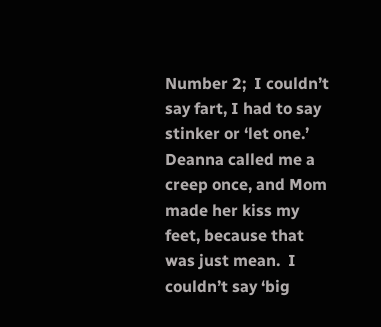Number 2;  I couldn’t say fart, I had to say stinker or ‘let one.’ Deanna called me a creep once, and Mom made her kiss my feet, because that was just mean.  I couldn’t say ‘big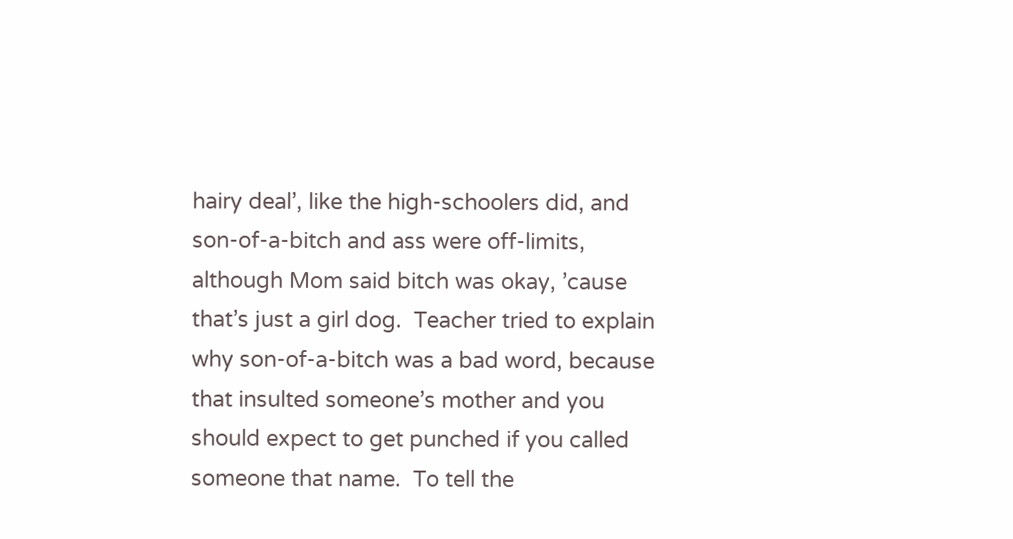hairy deal’, like the high-schoolers did, and son-of-a-bitch and ass were off-limits, although Mom said bitch was okay, ’cause that’s just a girl dog.  Teacher tried to explain why son-of-a-bitch was a bad word, because that insulted someone’s mother and you should expect to get punched if you called someone that name.  To tell the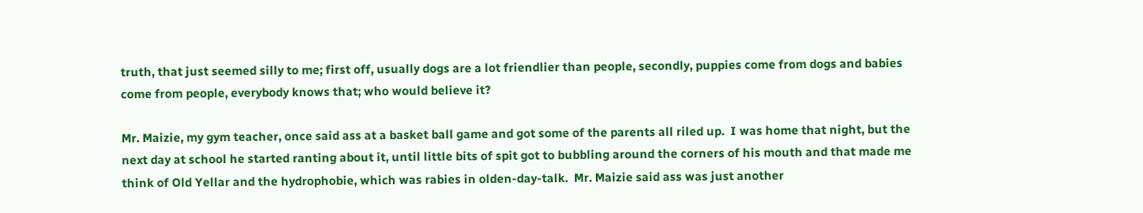truth, that just seemed silly to me; first off, usually dogs are a lot friendlier than people, secondly, puppies come from dogs and babies come from people, everybody knows that; who would believe it?

Mr. Maizie, my gym teacher, once said ass at a basket ball game and got some of the parents all riled up.  I was home that night, but the next day at school he started ranting about it, until little bits of spit got to bubbling around the corners of his mouth and that made me think of Old Yellar and the hydrophobie, which was rabies in olden-day-talk.  Mr. Maizie said ass was just another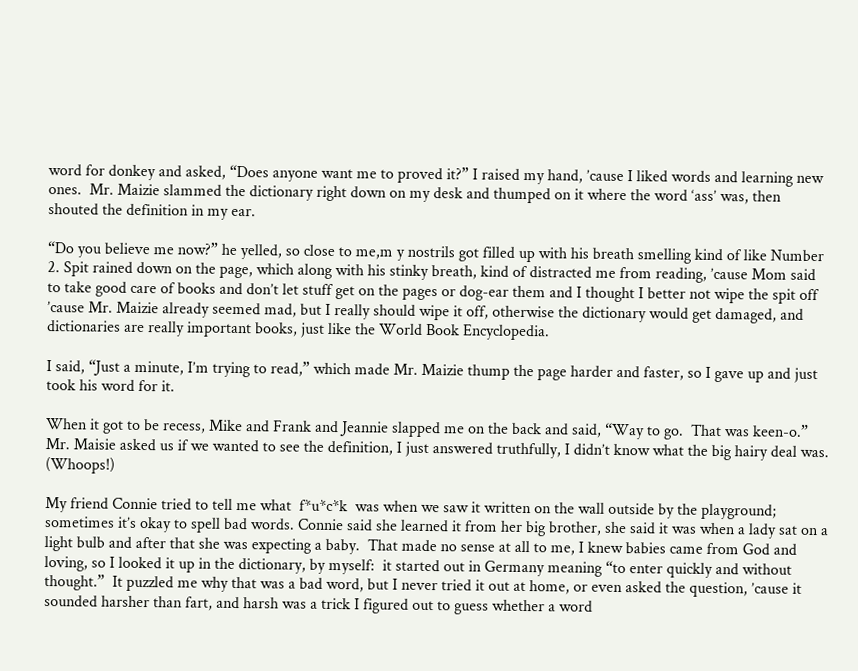word for donkey and asked, “Does anyone want me to proved it?” I raised my hand, ’cause I liked words and learning new ones.  Mr. Maizie slammed the dictionary right down on my desk and thumped on it where the word ‘ass’ was, then shouted the definition in my ear.

“Do you believe me now?” he yelled, so close to me,m y nostrils got filled up with his breath smelling kind of like Number 2. Spit rained down on the page, which along with his stinky breath, kind of distracted me from reading, ’cause Mom said to take good care of books and don’t let stuff get on the pages or dog-ear them and I thought I better not wipe the spit off ’cause Mr. Maizie already seemed mad, but I really should wipe it off, otherwise the dictionary would get damaged, and dictionaries are really important books, just like the World Book Encyclopedia.

I said, “Just a minute, I’m trying to read,” which made Mr. Maizie thump the page harder and faster, so I gave up and just took his word for it.

When it got to be recess, Mike and Frank and Jeannie slapped me on the back and said, “Way to go.  That was keen-o.”  Mr. Maisie asked us if we wanted to see the definition, I just answered truthfully, I didn’t know what the big hairy deal was. (Whoops!)

My friend Connie tried to tell me what  f*u*c*k  was when we saw it written on the wall outside by the playground; sometimes it’s okay to spell bad words. Connie said she learned it from her big brother, she said it was when a lady sat on a light bulb and after that she was expecting a baby.  That made no sense at all to me, I knew babies came from God and loving, so I looked it up in the dictionary, by myself:  it started out in Germany meaning “to enter quickly and without thought.”  It puzzled me why that was a bad word, but I never tried it out at home, or even asked the question, ’cause it sounded harsher than fart, and harsh was a trick I figured out to guess whether a word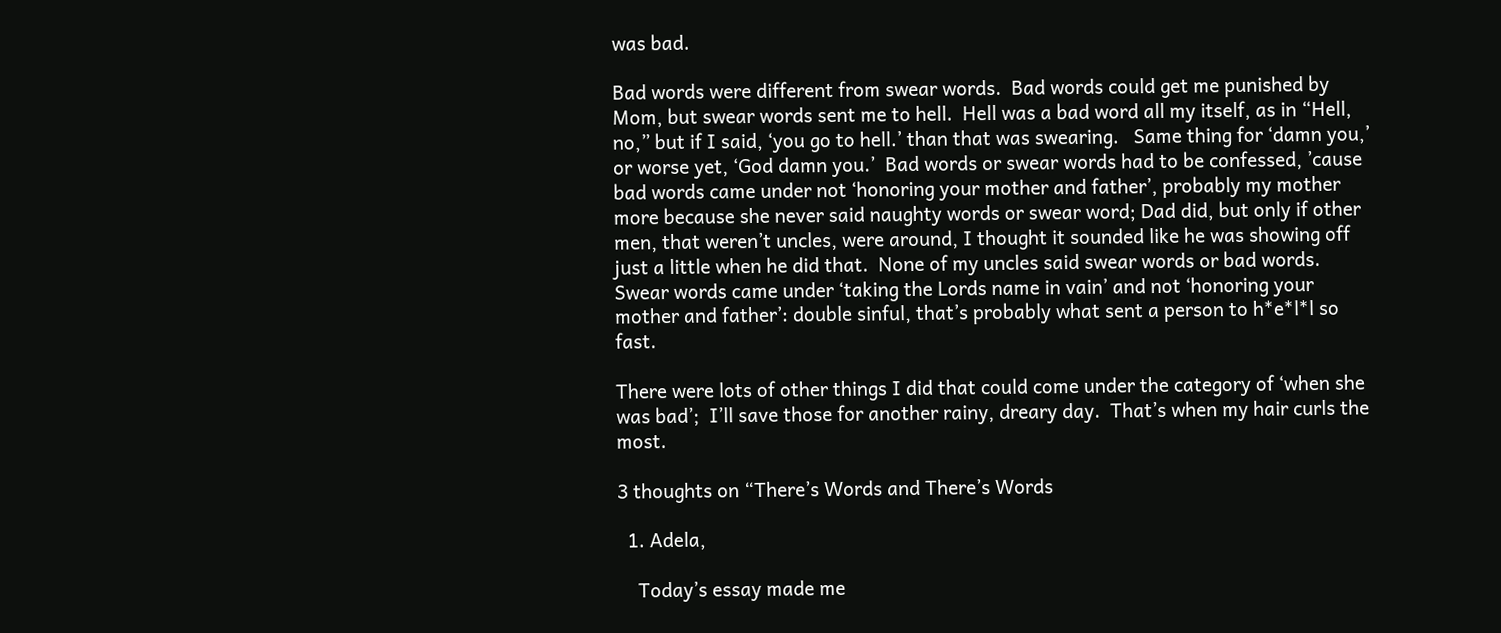was bad.

Bad words were different from swear words.  Bad words could get me punished by Mom, but swear words sent me to hell.  Hell was a bad word all my itself, as in “Hell, no,” but if I said, ‘you go to hell.’ than that was swearing.   Same thing for ‘damn you,’ or worse yet, ‘God damn you.’  Bad words or swear words had to be confessed, ’cause bad words came under not ‘honoring your mother and father’, probably my mother more because she never said naughty words or swear word; Dad did, but only if other men, that weren’t uncles, were around, I thought it sounded like he was showing off just a little when he did that.  None of my uncles said swear words or bad words.  Swear words came under ‘taking the Lords name in vain’ and not ‘honoring your mother and father’: double sinful, that’s probably what sent a person to h*e*l*l so fast.

There were lots of other things I did that could come under the category of ‘when she was bad’;  I’ll save those for another rainy, dreary day.  That’s when my hair curls the most.

3 thoughts on “There’s Words and There’s Words

  1. Adela,

    Today’s essay made me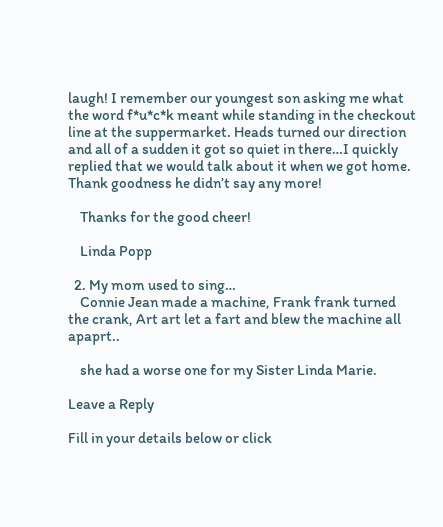laugh! I remember our youngest son asking me what the word f*u*c*k meant while standing in the checkout line at the suppermarket. Heads turned our direction and all of a sudden it got so quiet in there…I quickly replied that we would talk about it when we got home. Thank goodness he didn’t say any more!

    Thanks for the good cheer!

    Linda Popp

  2. My mom used to sing…
    Connie Jean made a machine, Frank frank turned the crank, Art art let a fart and blew the machine all apaprt..

    she had a worse one for my Sister Linda Marie.

Leave a Reply

Fill in your details below or click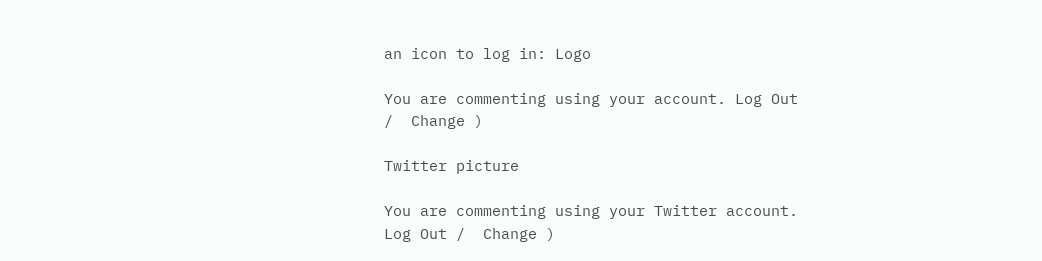an icon to log in: Logo

You are commenting using your account. Log Out /  Change )

Twitter picture

You are commenting using your Twitter account. Log Out /  Change )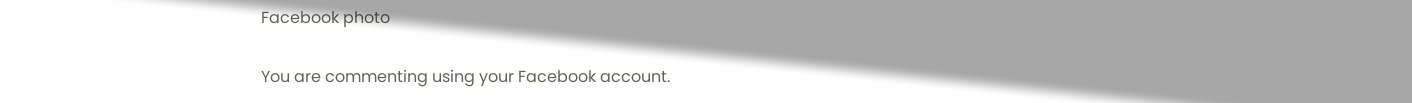Facebook photo

You are commenting using your Facebook account.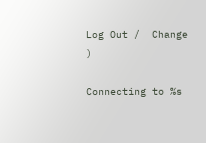Log Out /  Change )

Connecting to %s